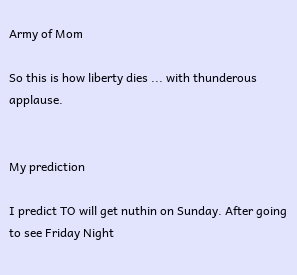Army of Mom

So this is how liberty dies ... with thunderous applause.


My prediction

I predict TO will get nuthin on Sunday. After going to see Friday Night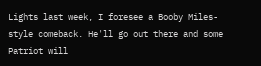Lights last week, I foresee a Booby Miles-style comeback. He'll go out there and some Patriot will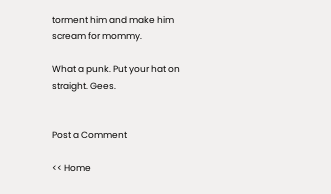torment him and make him scream for mommy.

What a punk. Put your hat on straight. Gees.


Post a Comment

<< Home